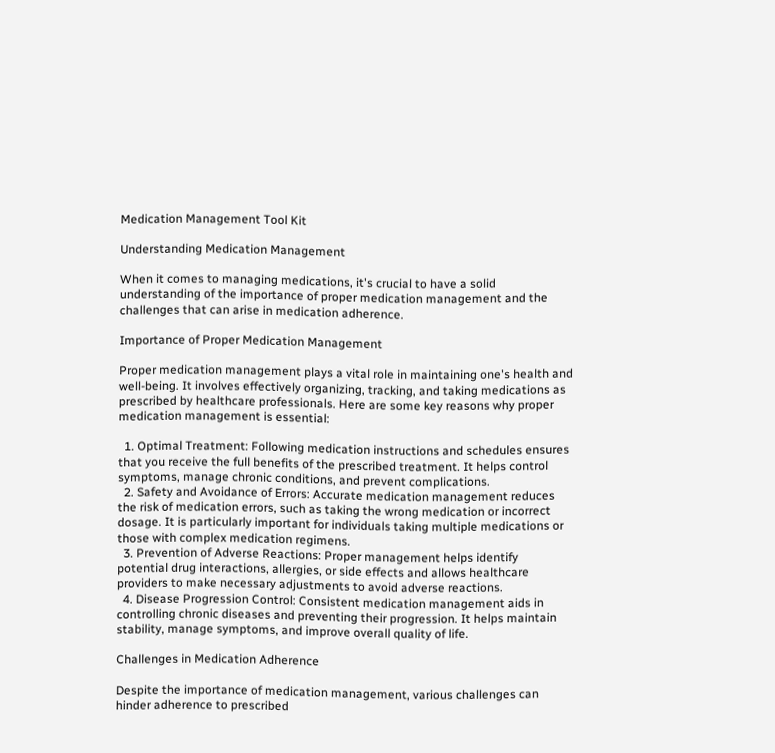Medication Management Tool Kit

Understanding Medication Management

When it comes to managing medications, it's crucial to have a solid understanding of the importance of proper medication management and the challenges that can arise in medication adherence.

Importance of Proper Medication Management

Proper medication management plays a vital role in maintaining one's health and well-being. It involves effectively organizing, tracking, and taking medications as prescribed by healthcare professionals. Here are some key reasons why proper medication management is essential:

  1. Optimal Treatment: Following medication instructions and schedules ensures that you receive the full benefits of the prescribed treatment. It helps control symptoms, manage chronic conditions, and prevent complications.
  2. Safety and Avoidance of Errors: Accurate medication management reduces the risk of medication errors, such as taking the wrong medication or incorrect dosage. It is particularly important for individuals taking multiple medications or those with complex medication regimens.
  3. Prevention of Adverse Reactions: Proper management helps identify potential drug interactions, allergies, or side effects and allows healthcare providers to make necessary adjustments to avoid adverse reactions.
  4. Disease Progression Control: Consistent medication management aids in controlling chronic diseases and preventing their progression. It helps maintain stability, manage symptoms, and improve overall quality of life.

Challenges in Medication Adherence

Despite the importance of medication management, various challenges can hinder adherence to prescribed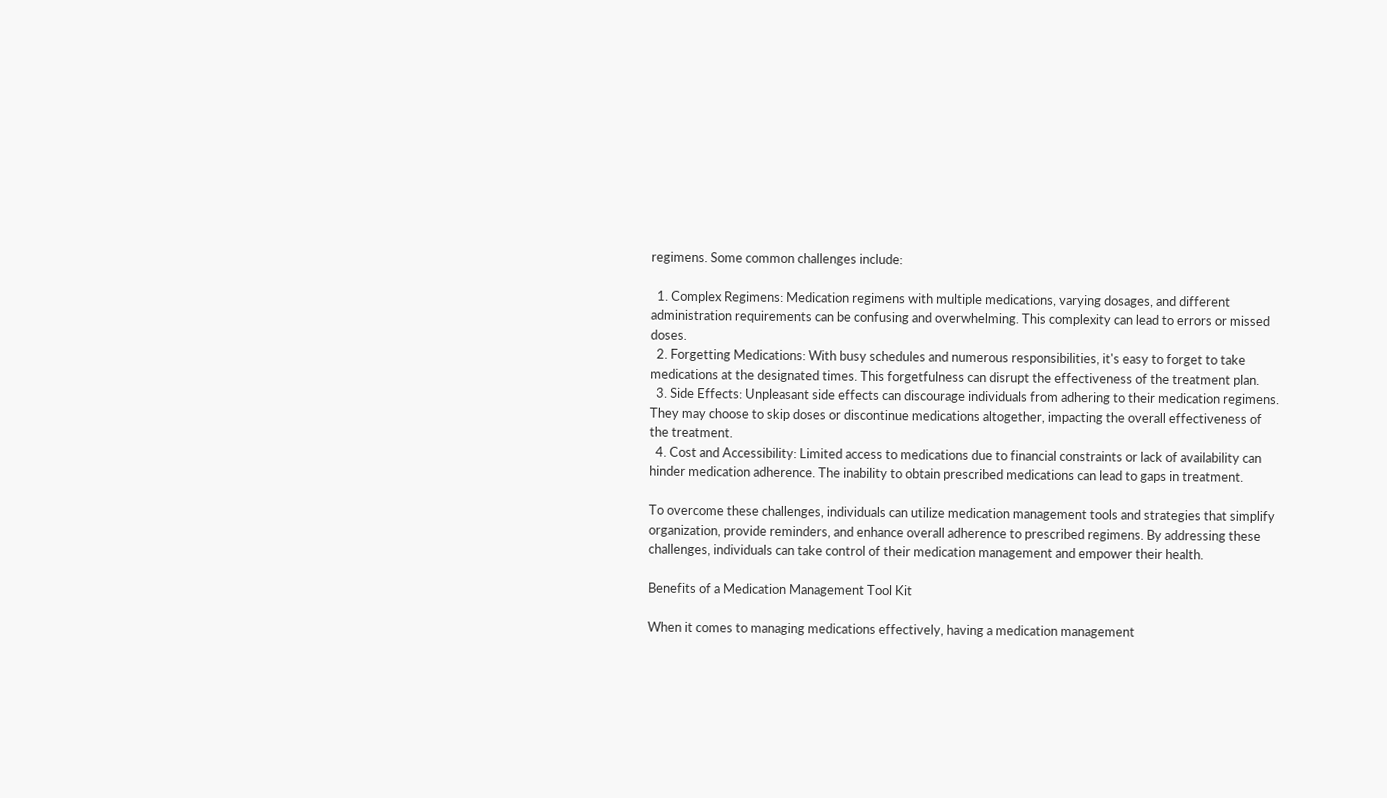regimens. Some common challenges include:

  1. Complex Regimens: Medication regimens with multiple medications, varying dosages, and different administration requirements can be confusing and overwhelming. This complexity can lead to errors or missed doses.
  2. Forgetting Medications: With busy schedules and numerous responsibilities, it's easy to forget to take medications at the designated times. This forgetfulness can disrupt the effectiveness of the treatment plan.
  3. Side Effects: Unpleasant side effects can discourage individuals from adhering to their medication regimens. They may choose to skip doses or discontinue medications altogether, impacting the overall effectiveness of the treatment.
  4. Cost and Accessibility: Limited access to medications due to financial constraints or lack of availability can hinder medication adherence. The inability to obtain prescribed medications can lead to gaps in treatment.

To overcome these challenges, individuals can utilize medication management tools and strategies that simplify organization, provide reminders, and enhance overall adherence to prescribed regimens. By addressing these challenges, individuals can take control of their medication management and empower their health.

Benefits of a Medication Management Tool Kit

When it comes to managing medications effectively, having a medication management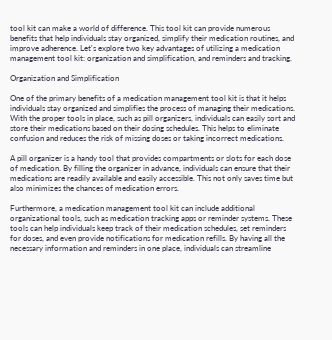tool kit can make a world of difference. This tool kit can provide numerous benefits that help individuals stay organized, simplify their medication routines, and improve adherence. Let's explore two key advantages of utilizing a medication management tool kit: organization and simplification, and reminders and tracking.

Organization and Simplification

One of the primary benefits of a medication management tool kit is that it helps individuals stay organized and simplifies the process of managing their medications. With the proper tools in place, such as pill organizers, individuals can easily sort and store their medications based on their dosing schedules. This helps to eliminate confusion and reduces the risk of missing doses or taking incorrect medications.

A pill organizer is a handy tool that provides compartments or slots for each dose of medication. By filling the organizer in advance, individuals can ensure that their medications are readily available and easily accessible. This not only saves time but also minimizes the chances of medication errors.

Furthermore, a medication management tool kit can include additional organizational tools, such as medication tracking apps or reminder systems. These tools can help individuals keep track of their medication schedules, set reminders for doses, and even provide notifications for medication refills. By having all the necessary information and reminders in one place, individuals can streamline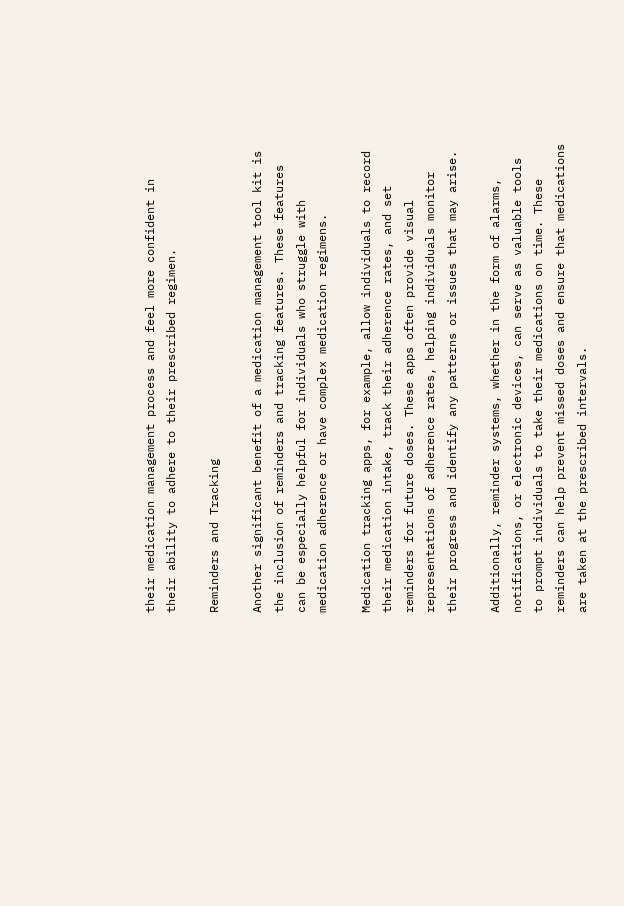their medication management process and feel more confident in their ability to adhere to their prescribed regimen.

Reminders and Tracking

Another significant benefit of a medication management tool kit is the inclusion of reminders and tracking features. These features can be especially helpful for individuals who struggle with medication adherence or have complex medication regimens.

Medication tracking apps, for example, allow individuals to record their medication intake, track their adherence rates, and set reminders for future doses. These apps often provide visual representations of adherence rates, helping individuals monitor their progress and identify any patterns or issues that may arise.

Additionally, reminder systems, whether in the form of alarms, notifications, or electronic devices, can serve as valuable tools to prompt individuals to take their medications on time. These reminders can help prevent missed doses and ensure that medications are taken at the prescribed intervals.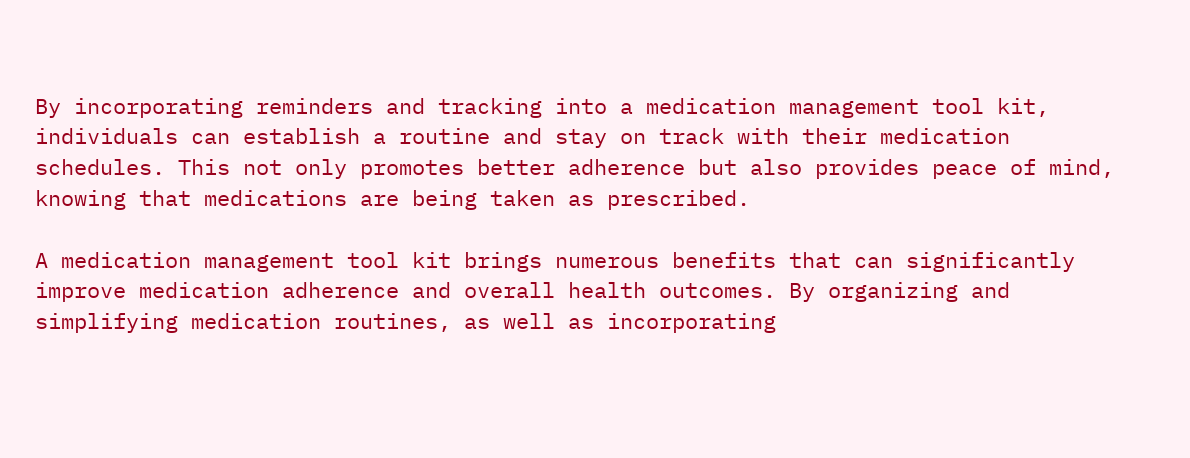By incorporating reminders and tracking into a medication management tool kit, individuals can establish a routine and stay on track with their medication schedules. This not only promotes better adherence but also provides peace of mind, knowing that medications are being taken as prescribed.

A medication management tool kit brings numerous benefits that can significantly improve medication adherence and overall health outcomes. By organizing and simplifying medication routines, as well as incorporating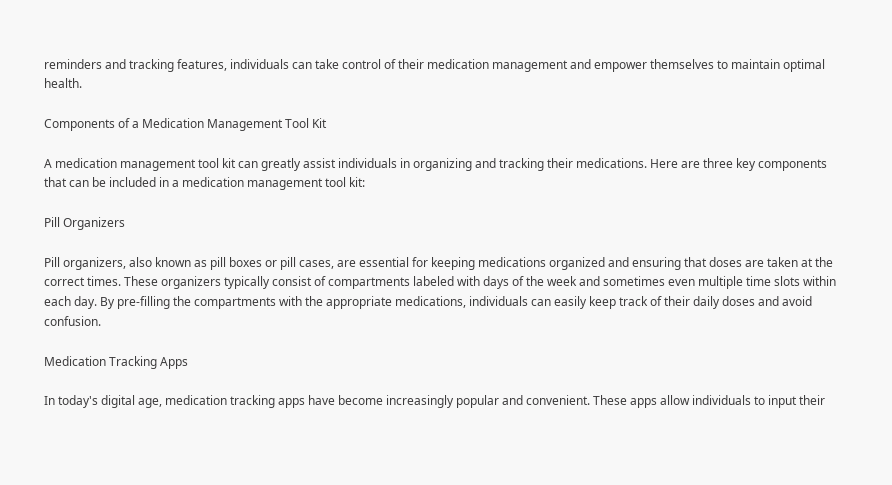reminders and tracking features, individuals can take control of their medication management and empower themselves to maintain optimal health.

Components of a Medication Management Tool Kit

A medication management tool kit can greatly assist individuals in organizing and tracking their medications. Here are three key components that can be included in a medication management tool kit:

Pill Organizers

Pill organizers, also known as pill boxes or pill cases, are essential for keeping medications organized and ensuring that doses are taken at the correct times. These organizers typically consist of compartments labeled with days of the week and sometimes even multiple time slots within each day. By pre-filling the compartments with the appropriate medications, individuals can easily keep track of their daily doses and avoid confusion.

Medication Tracking Apps

In today's digital age, medication tracking apps have become increasingly popular and convenient. These apps allow individuals to input their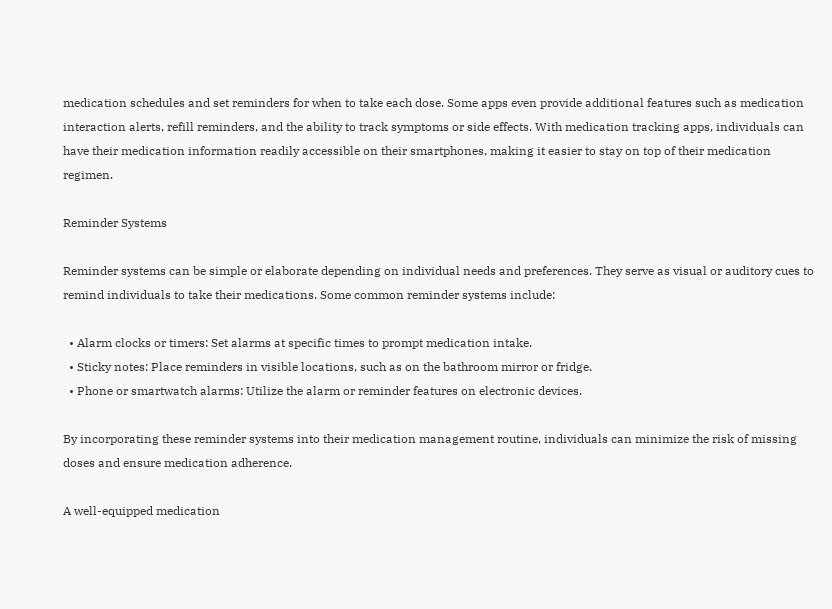medication schedules and set reminders for when to take each dose. Some apps even provide additional features such as medication interaction alerts, refill reminders, and the ability to track symptoms or side effects. With medication tracking apps, individuals can have their medication information readily accessible on their smartphones, making it easier to stay on top of their medication regimen.

Reminder Systems

Reminder systems can be simple or elaborate depending on individual needs and preferences. They serve as visual or auditory cues to remind individuals to take their medications. Some common reminder systems include:

  • Alarm clocks or timers: Set alarms at specific times to prompt medication intake.
  • Sticky notes: Place reminders in visible locations, such as on the bathroom mirror or fridge.
  • Phone or smartwatch alarms: Utilize the alarm or reminder features on electronic devices.

By incorporating these reminder systems into their medication management routine, individuals can minimize the risk of missing doses and ensure medication adherence.

A well-equipped medication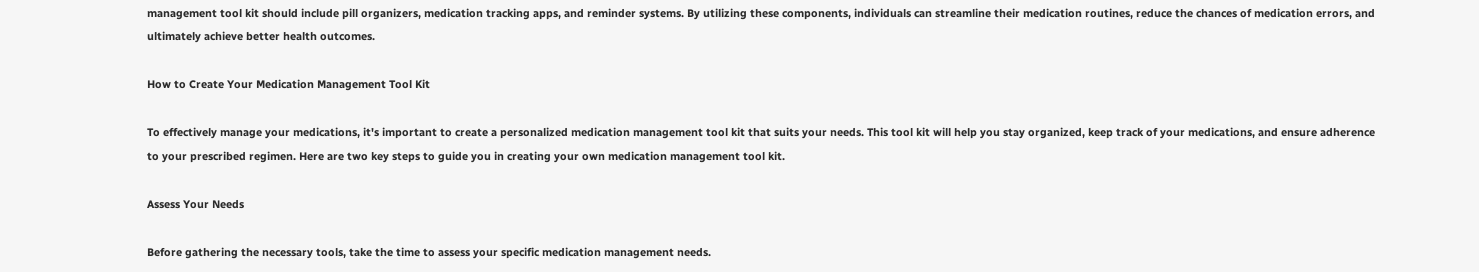management tool kit should include pill organizers, medication tracking apps, and reminder systems. By utilizing these components, individuals can streamline their medication routines, reduce the chances of medication errors, and ultimately achieve better health outcomes.

How to Create Your Medication Management Tool Kit

To effectively manage your medications, it's important to create a personalized medication management tool kit that suits your needs. This tool kit will help you stay organized, keep track of your medications, and ensure adherence to your prescribed regimen. Here are two key steps to guide you in creating your own medication management tool kit.

Assess Your Needs

Before gathering the necessary tools, take the time to assess your specific medication management needs.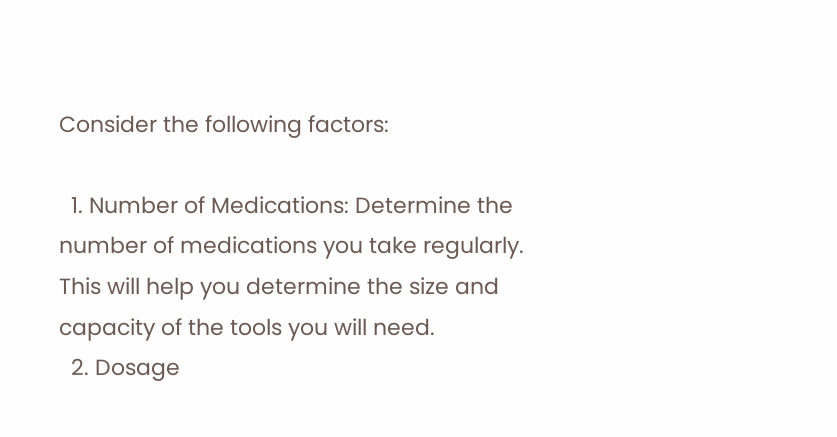Consider the following factors:

  1. Number of Medications: Determine the number of medications you take regularly. This will help you determine the size and capacity of the tools you will need.
  2. Dosage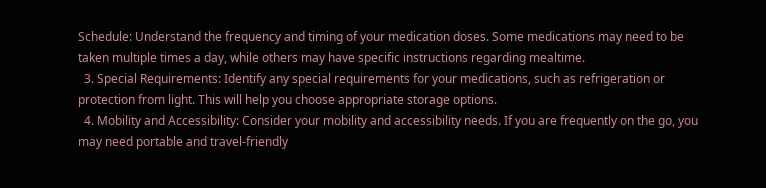Schedule: Understand the frequency and timing of your medication doses. Some medications may need to be taken multiple times a day, while others may have specific instructions regarding mealtime.
  3. Special Requirements: Identify any special requirements for your medications, such as refrigeration or protection from light. This will help you choose appropriate storage options.
  4. Mobility and Accessibility: Consider your mobility and accessibility needs. If you are frequently on the go, you may need portable and travel-friendly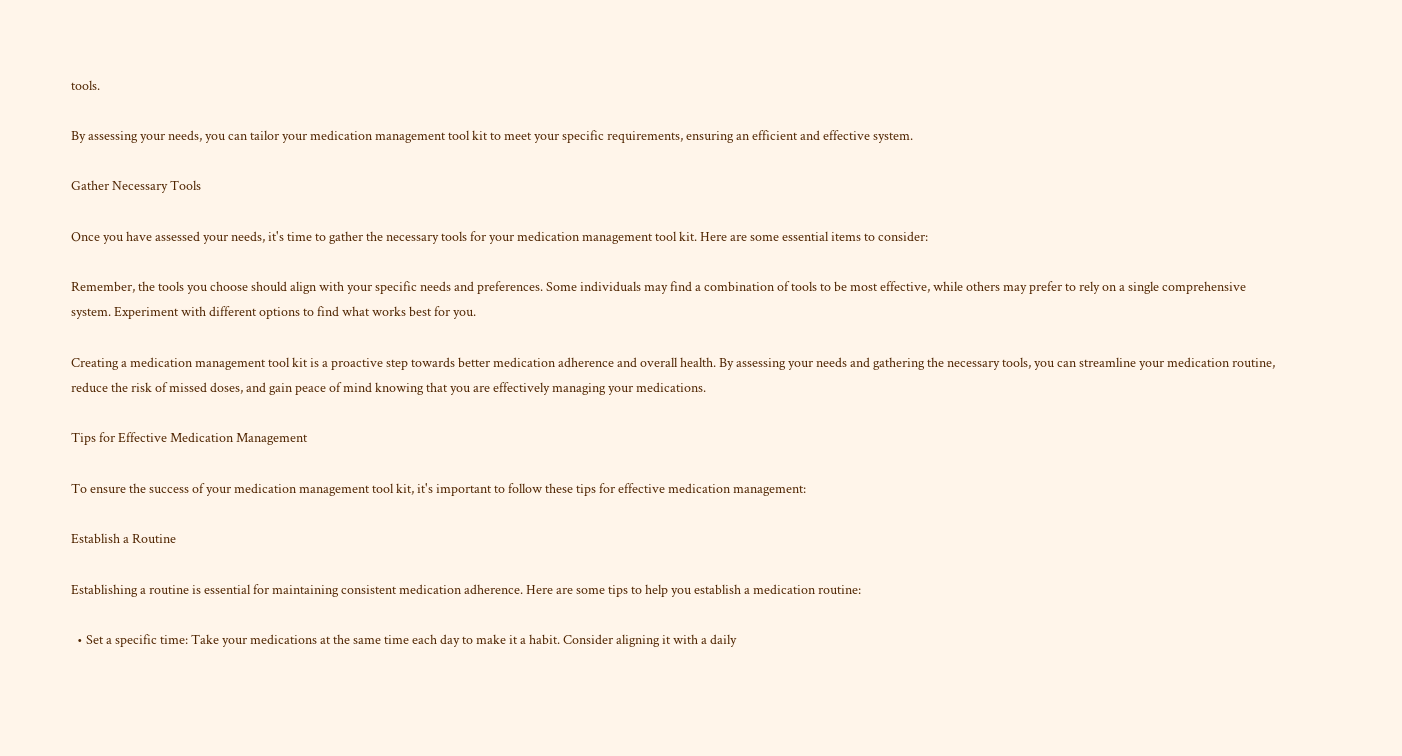tools.

By assessing your needs, you can tailor your medication management tool kit to meet your specific requirements, ensuring an efficient and effective system.

Gather Necessary Tools

Once you have assessed your needs, it's time to gather the necessary tools for your medication management tool kit. Here are some essential items to consider:

Remember, the tools you choose should align with your specific needs and preferences. Some individuals may find a combination of tools to be most effective, while others may prefer to rely on a single comprehensive system. Experiment with different options to find what works best for you.

Creating a medication management tool kit is a proactive step towards better medication adherence and overall health. By assessing your needs and gathering the necessary tools, you can streamline your medication routine, reduce the risk of missed doses, and gain peace of mind knowing that you are effectively managing your medications.

Tips for Effective Medication Management

To ensure the success of your medication management tool kit, it's important to follow these tips for effective medication management:

Establish a Routine

Establishing a routine is essential for maintaining consistent medication adherence. Here are some tips to help you establish a medication routine:

  • Set a specific time: Take your medications at the same time each day to make it a habit. Consider aligning it with a daily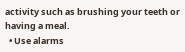activity such as brushing your teeth or having a meal.
  • Use alarms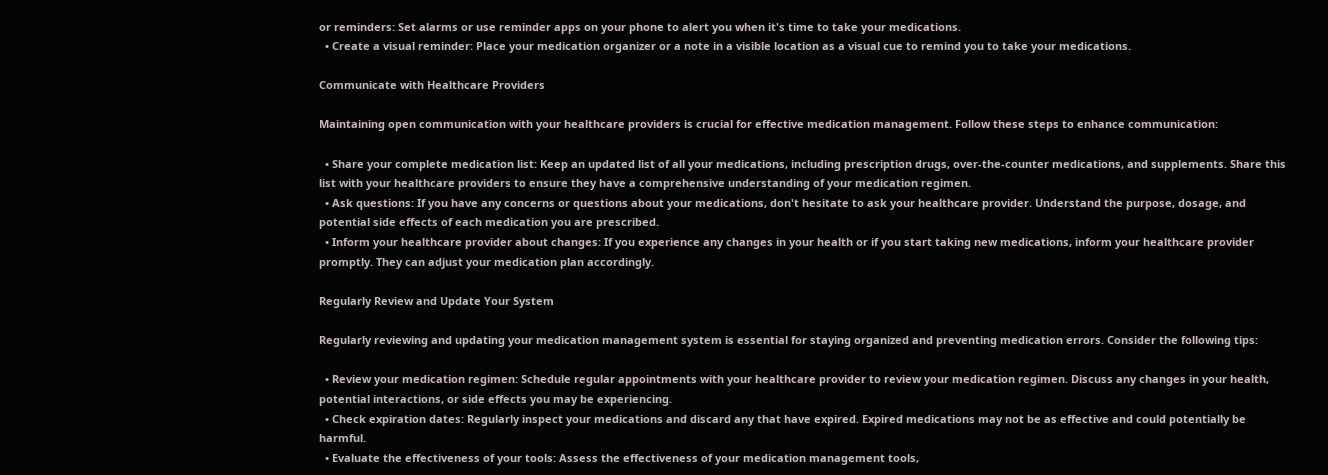or reminders: Set alarms or use reminder apps on your phone to alert you when it's time to take your medications.
  • Create a visual reminder: Place your medication organizer or a note in a visible location as a visual cue to remind you to take your medications.

Communicate with Healthcare Providers

Maintaining open communication with your healthcare providers is crucial for effective medication management. Follow these steps to enhance communication:

  • Share your complete medication list: Keep an updated list of all your medications, including prescription drugs, over-the-counter medications, and supplements. Share this list with your healthcare providers to ensure they have a comprehensive understanding of your medication regimen.
  • Ask questions: If you have any concerns or questions about your medications, don't hesitate to ask your healthcare provider. Understand the purpose, dosage, and potential side effects of each medication you are prescribed.
  • Inform your healthcare provider about changes: If you experience any changes in your health or if you start taking new medications, inform your healthcare provider promptly. They can adjust your medication plan accordingly.

Regularly Review and Update Your System

Regularly reviewing and updating your medication management system is essential for staying organized and preventing medication errors. Consider the following tips:

  • Review your medication regimen: Schedule regular appointments with your healthcare provider to review your medication regimen. Discuss any changes in your health, potential interactions, or side effects you may be experiencing.
  • Check expiration dates: Regularly inspect your medications and discard any that have expired. Expired medications may not be as effective and could potentially be harmful.
  • Evaluate the effectiveness of your tools: Assess the effectiveness of your medication management tools,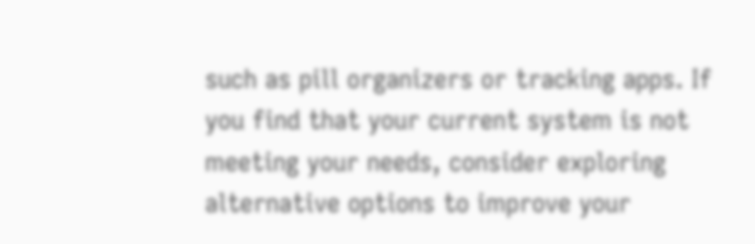such as pill organizers or tracking apps. If you find that your current system is not meeting your needs, consider exploring alternative options to improve your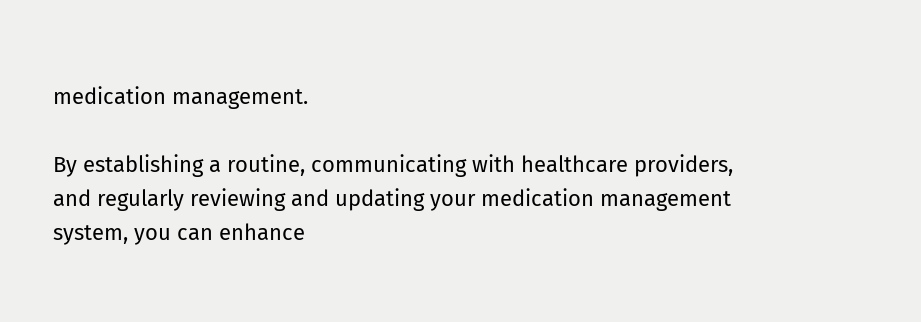medication management.

By establishing a routine, communicating with healthcare providers, and regularly reviewing and updating your medication management system, you can enhance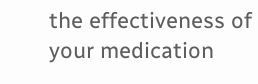the effectiveness of your medication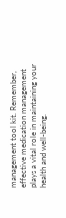management tool kit. Remember, effective medication management plays a vital role in maintaining your health and well-being.